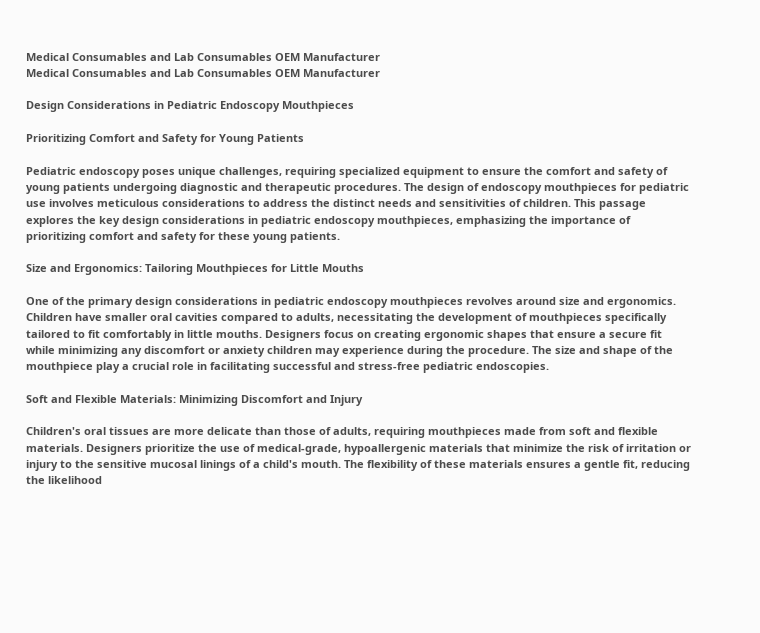Medical Consumables and Lab Consumables OEM Manufacturer
Medical Consumables and Lab Consumables OEM Manufacturer

Design Considerations in Pediatric Endoscopy Mouthpieces

Prioritizing Comfort and Safety for Young Patients

Pediatric endoscopy poses unique challenges, requiring specialized equipment to ensure the comfort and safety of young patients undergoing diagnostic and therapeutic procedures. The design of endoscopy mouthpieces for pediatric use involves meticulous considerations to address the distinct needs and sensitivities of children. This passage explores the key design considerations in pediatric endoscopy mouthpieces, emphasizing the importance of prioritizing comfort and safety for these young patients.

Size and Ergonomics: Tailoring Mouthpieces for Little Mouths

One of the primary design considerations in pediatric endoscopy mouthpieces revolves around size and ergonomics. Children have smaller oral cavities compared to adults, necessitating the development of mouthpieces specifically tailored to fit comfortably in little mouths. Designers focus on creating ergonomic shapes that ensure a secure fit while minimizing any discomfort or anxiety children may experience during the procedure. The size and shape of the mouthpiece play a crucial role in facilitating successful and stress-free pediatric endoscopies.

Soft and Flexible Materials: Minimizing Discomfort and Injury

Children's oral tissues are more delicate than those of adults, requiring mouthpieces made from soft and flexible materials. Designers prioritize the use of medical-grade, hypoallergenic materials that minimize the risk of irritation or injury to the sensitive mucosal linings of a child's mouth. The flexibility of these materials ensures a gentle fit, reducing the likelihood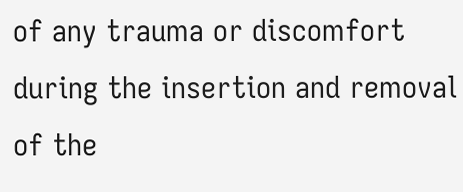of any trauma or discomfort during the insertion and removal of the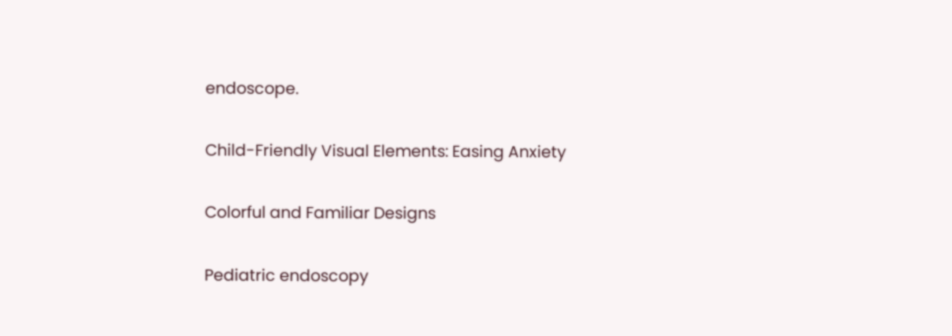endoscope.

Child-Friendly Visual Elements: Easing Anxiety

Colorful and Familiar Designs

Pediatric endoscopy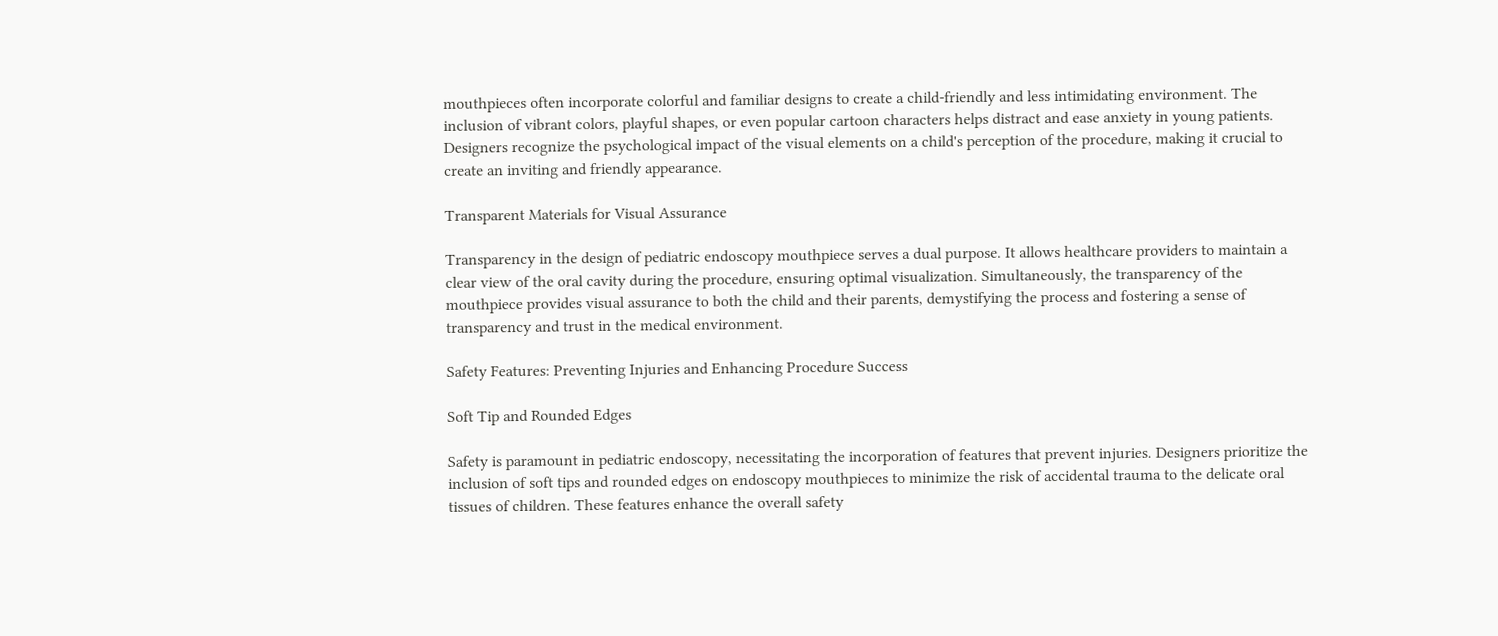mouthpieces often incorporate colorful and familiar designs to create a child-friendly and less intimidating environment. The inclusion of vibrant colors, playful shapes, or even popular cartoon characters helps distract and ease anxiety in young patients. Designers recognize the psychological impact of the visual elements on a child's perception of the procedure, making it crucial to create an inviting and friendly appearance.

Transparent Materials for Visual Assurance

Transparency in the design of pediatric endoscopy mouthpiece serves a dual purpose. It allows healthcare providers to maintain a clear view of the oral cavity during the procedure, ensuring optimal visualization. Simultaneously, the transparency of the mouthpiece provides visual assurance to both the child and their parents, demystifying the process and fostering a sense of transparency and trust in the medical environment.

Safety Features: Preventing Injuries and Enhancing Procedure Success

Soft Tip and Rounded Edges

Safety is paramount in pediatric endoscopy, necessitating the incorporation of features that prevent injuries. Designers prioritize the inclusion of soft tips and rounded edges on endoscopy mouthpieces to minimize the risk of accidental trauma to the delicate oral tissues of children. These features enhance the overall safety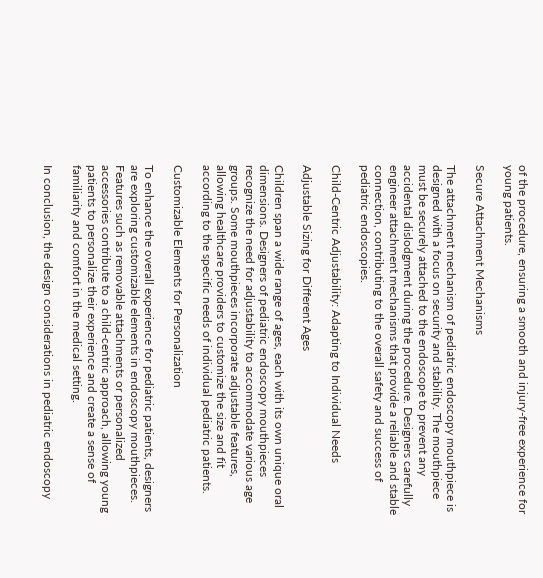of the procedure, ensuring a smooth and injury-free experience for young patients.

Secure Attachment Mechanisms

The attachment mechanism of pediatric endoscopy mouthpiece is designed with a focus on security and stability. The mouthpiece must be securely attached to the endoscope to prevent any accidental dislodgment during the procedure. Designers carefully engineer attachment mechanisms that provide a reliable and stable connection, contributing to the overall safety and success of pediatric endoscopies.

Child-Centric Adjustability: Adapting to Individual Needs

Adjustable Sizing for Different Ages

Children span a wide range of ages, each with its own unique oral dimensions. Designers of pediatric endoscopy mouthpieces recognize the need for adjustability to accommodate various age groups. Some mouthpieces incorporate adjustable features, allowing healthcare providers to customize the size and fit according to the specific needs of individual pediatric patients.

Customizable Elements for Personalization

To enhance the overall experience for pediatric patients, designers are exploring customizable elements in endoscopy mouthpieces. Features such as removable attachments or personalized accessories contribute to a child-centric approach, allowing young patients to personalize their experience and create a sense of familiarity and comfort in the medical setting.

In conclusion, the design considerations in pediatric endoscopy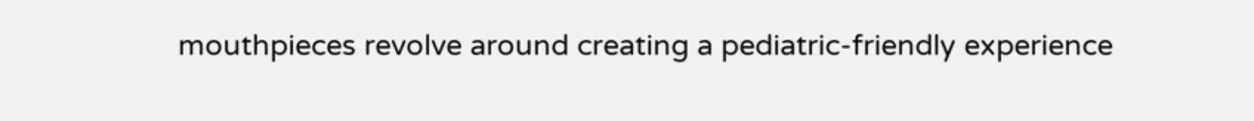mouthpieces revolve around creating a pediatric-friendly experience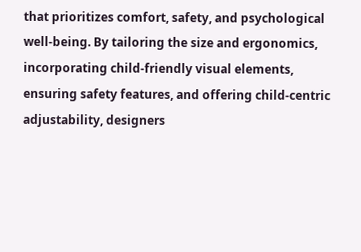that prioritizes comfort, safety, and psychological well-being. By tailoring the size and ergonomics, incorporating child-friendly visual elements, ensuring safety features, and offering child-centric adjustability, designers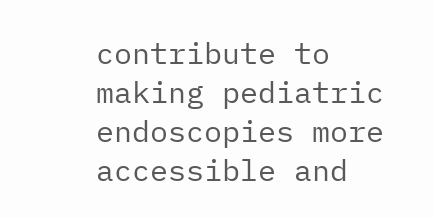contribute to making pediatric endoscopies more accessible and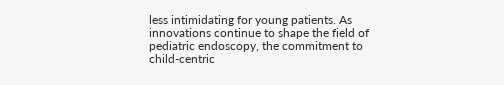less intimidating for young patients. As innovations continue to shape the field of pediatric endoscopy, the commitment to child-centric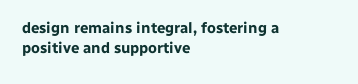design remains integral, fostering a positive and supportive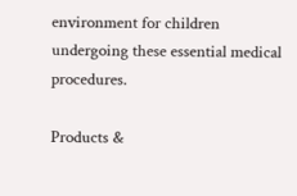environment for children undergoing these essential medical procedures.

Products &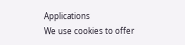Applications
We use cookies to offer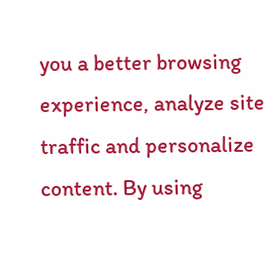you a better browsing experience, analyze site traffic and personalize content. By using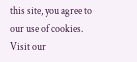this site, you agree to our use of cookies. Visit our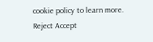cookie policy to learn more.
Reject Accept